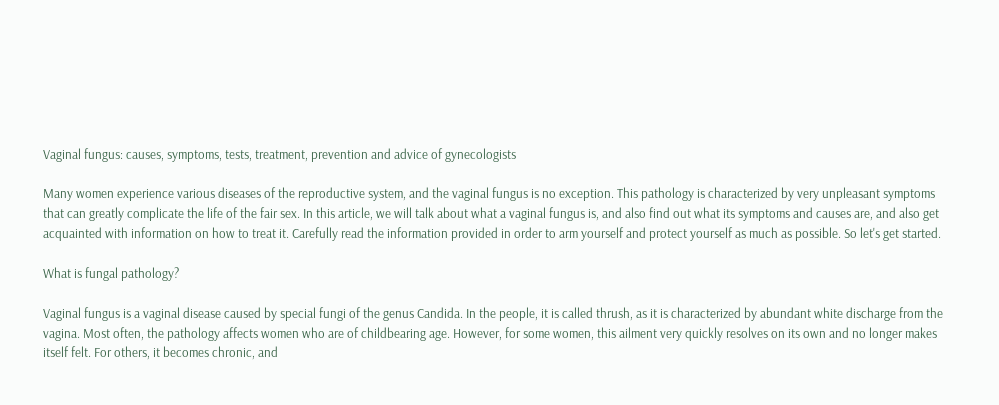Vaginal fungus: causes, symptoms, tests, treatment, prevention and advice of gynecologists

Many women experience various diseases of the reproductive system, and the vaginal fungus is no exception. This pathology is characterized by very unpleasant symptoms that can greatly complicate the life of the fair sex. In this article, we will talk about what a vaginal fungus is, and also find out what its symptoms and causes are, and also get acquainted with information on how to treat it. Carefully read the information provided in order to arm yourself and protect yourself as much as possible. So let's get started.

What is fungal pathology?

Vaginal fungus is a vaginal disease caused by special fungi of the genus Candida. In the people, it is called thrush, as it is characterized by abundant white discharge from the vagina. Most often, the pathology affects women who are of childbearing age. However, for some women, this ailment very quickly resolves on its own and no longer makes itself felt. For others, it becomes chronic, and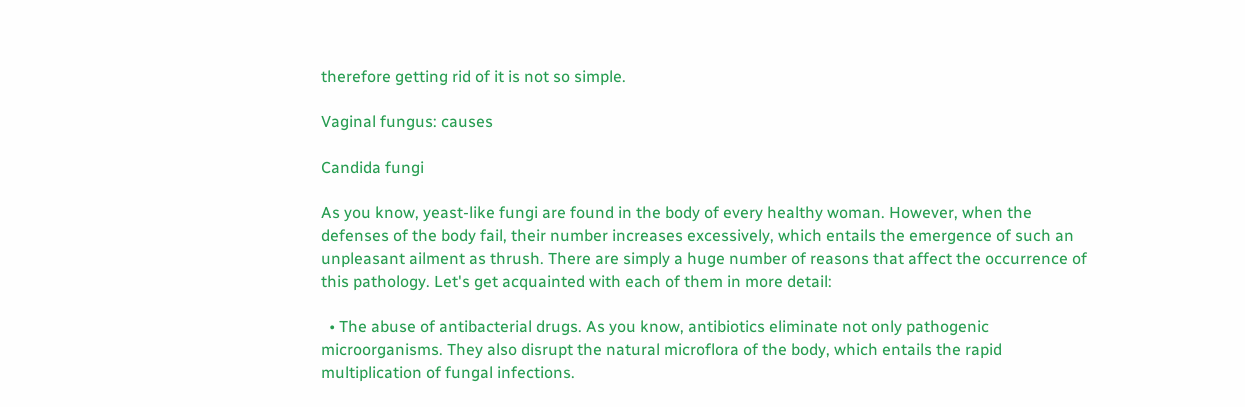therefore getting rid of it is not so simple.

Vaginal fungus: causes

Candida fungi

As you know, yeast-like fungi are found in the body of every healthy woman. However, when the defenses of the body fail, their number increases excessively, which entails the emergence of such an unpleasant ailment as thrush. There are simply a huge number of reasons that affect the occurrence of this pathology. Let's get acquainted with each of them in more detail:

  • The abuse of antibacterial drugs. As you know, antibiotics eliminate not only pathogenic microorganisms. They also disrupt the natural microflora of the body, which entails the rapid multiplication of fungal infections.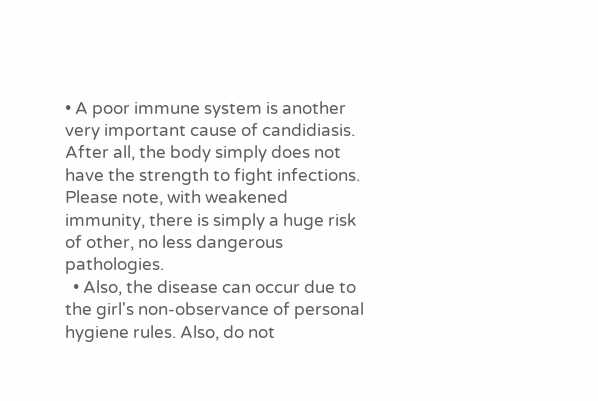• A poor immune system is another very important cause of candidiasis. After all, the body simply does not have the strength to fight infections. Please note, with weakened immunity, there is simply a huge risk of other, no less dangerous pathologies.
  • Also, the disease can occur due to the girl's non-observance of personal hygiene rules. Also, do not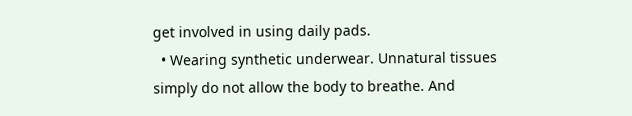get involved in using daily pads.
  • Wearing synthetic underwear. Unnatural tissues simply do not allow the body to breathe. And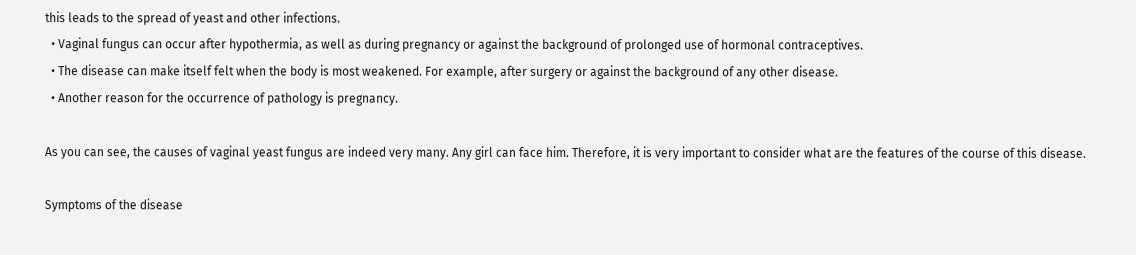this leads to the spread of yeast and other infections.
  • Vaginal fungus can occur after hypothermia, as well as during pregnancy or against the background of prolonged use of hormonal contraceptives.
  • The disease can make itself felt when the body is most weakened. For example, after surgery or against the background of any other disease.
  • Another reason for the occurrence of pathology is pregnancy.

As you can see, the causes of vaginal yeast fungus are indeed very many. Any girl can face him. Therefore, it is very important to consider what are the features of the course of this disease.

Symptoms of the disease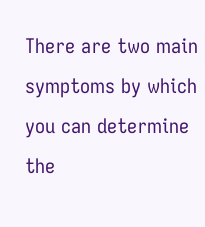There are two main symptoms by which you can determine the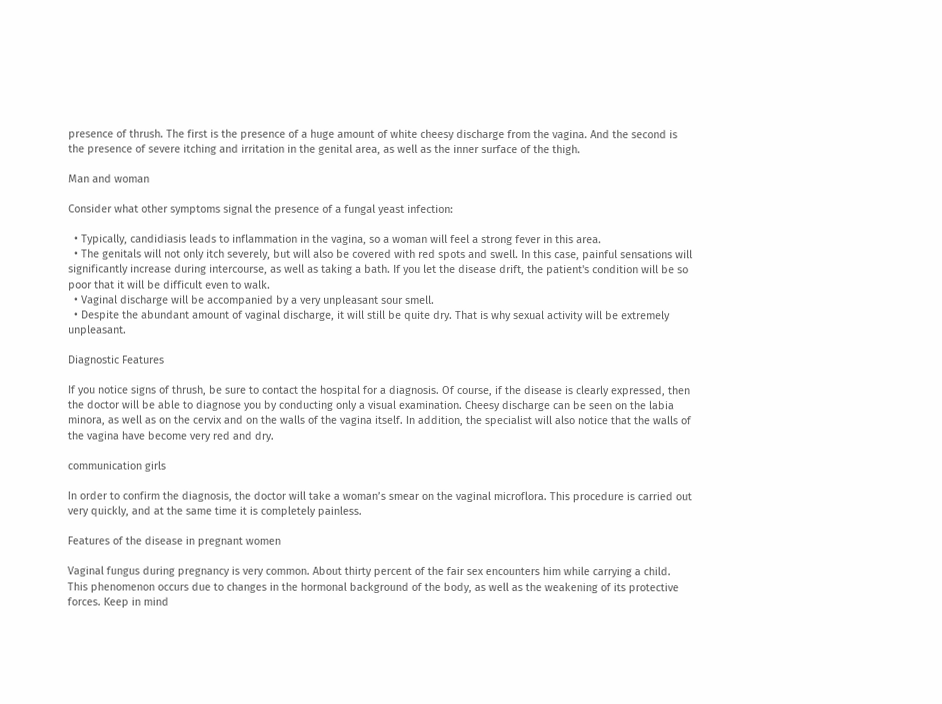presence of thrush. The first is the presence of a huge amount of white cheesy discharge from the vagina. And the second is the presence of severe itching and irritation in the genital area, as well as the inner surface of the thigh.

Man and woman

Consider what other symptoms signal the presence of a fungal yeast infection:

  • Typically, candidiasis leads to inflammation in the vagina, so a woman will feel a strong fever in this area.
  • The genitals will not only itch severely, but will also be covered with red spots and swell. In this case, painful sensations will significantly increase during intercourse, as well as taking a bath. If you let the disease drift, the patient's condition will be so poor that it will be difficult even to walk.
  • Vaginal discharge will be accompanied by a very unpleasant sour smell.
  • Despite the abundant amount of vaginal discharge, it will still be quite dry. That is why sexual activity will be extremely unpleasant.

Diagnostic Features

If you notice signs of thrush, be sure to contact the hospital for a diagnosis. Of course, if the disease is clearly expressed, then the doctor will be able to diagnose you by conducting only a visual examination. Cheesy discharge can be seen on the labia minora, as well as on the cervix and on the walls of the vagina itself. In addition, the specialist will also notice that the walls of the vagina have become very red and dry.

communication girls

In order to confirm the diagnosis, the doctor will take a woman’s smear on the vaginal microflora. This procedure is carried out very quickly, and at the same time it is completely painless.

Features of the disease in pregnant women

Vaginal fungus during pregnancy is very common. About thirty percent of the fair sex encounters him while carrying a child. This phenomenon occurs due to changes in the hormonal background of the body, as well as the weakening of its protective forces. Keep in mind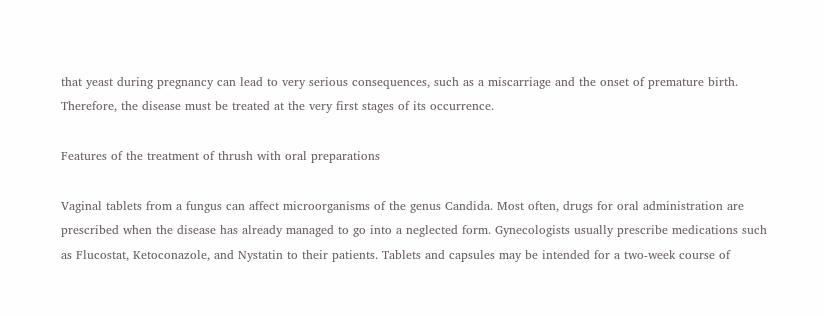that yeast during pregnancy can lead to very serious consequences, such as a miscarriage and the onset of premature birth. Therefore, the disease must be treated at the very first stages of its occurrence.

Features of the treatment of thrush with oral preparations

Vaginal tablets from a fungus can affect microorganisms of the genus Candida. Most often, drugs for oral administration are prescribed when the disease has already managed to go into a neglected form. Gynecologists usually prescribe medications such as Flucostat, Ketoconazole, and Nystatin to their patients. Tablets and capsules may be intended for a two-week course of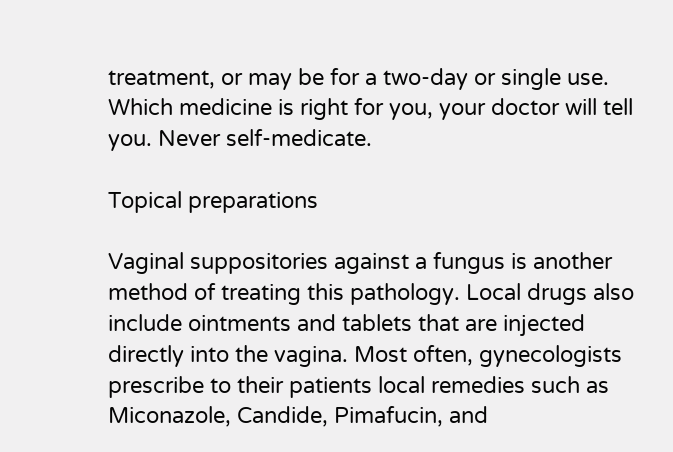treatment, or may be for a two-day or single use. Which medicine is right for you, your doctor will tell you. Never self-medicate.

Topical preparations

Vaginal suppositories against a fungus is another method of treating this pathology. Local drugs also include ointments and tablets that are injected directly into the vagina. Most often, gynecologists prescribe to their patients local remedies such as Miconazole, Candide, Pimafucin, and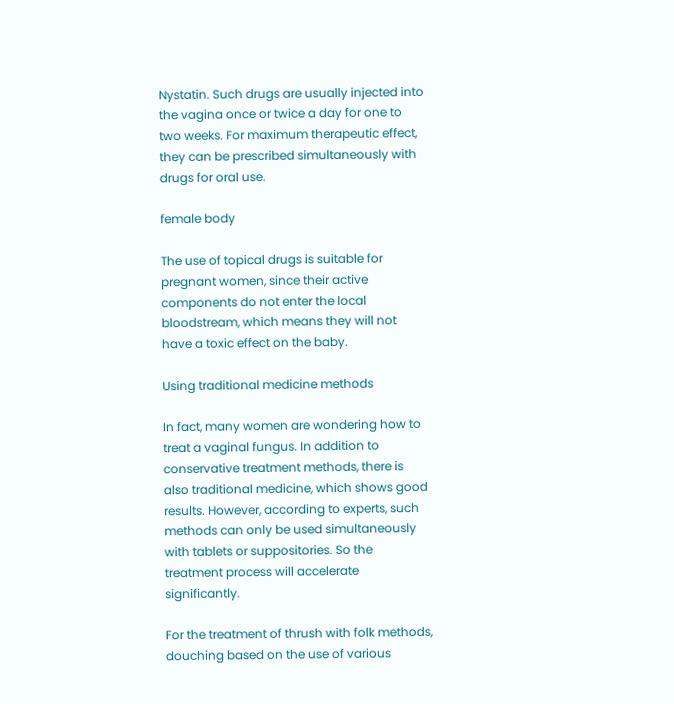Nystatin. Such drugs are usually injected into the vagina once or twice a day for one to two weeks. For maximum therapeutic effect, they can be prescribed simultaneously with drugs for oral use.

female body

The use of topical drugs is suitable for pregnant women, since their active components do not enter the local bloodstream, which means they will not have a toxic effect on the baby.

Using traditional medicine methods

In fact, many women are wondering how to treat a vaginal fungus. In addition to conservative treatment methods, there is also traditional medicine, which shows good results. However, according to experts, such methods can only be used simultaneously with tablets or suppositories. So the treatment process will accelerate significantly.

For the treatment of thrush with folk methods, douching based on the use of various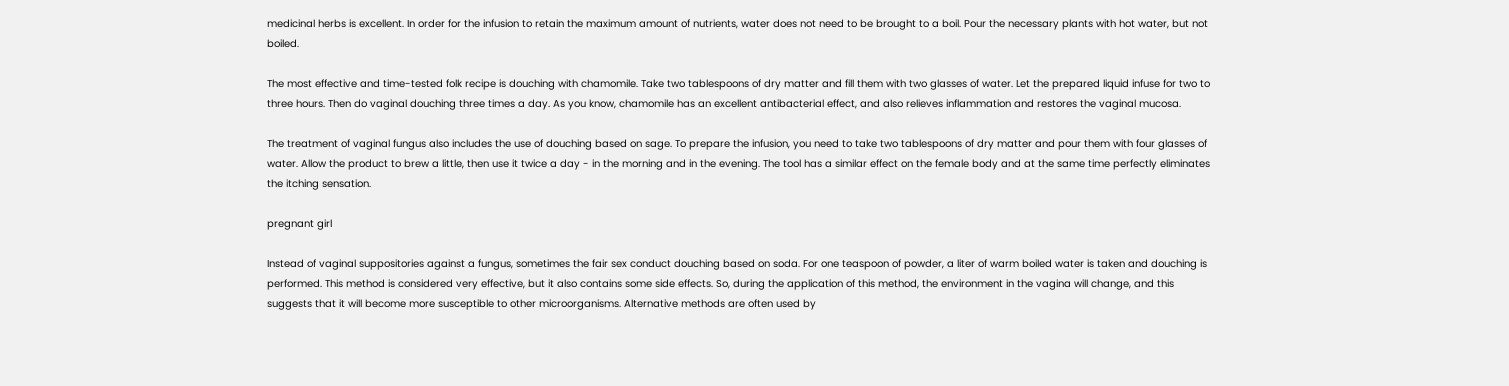medicinal herbs is excellent. In order for the infusion to retain the maximum amount of nutrients, water does not need to be brought to a boil. Pour the necessary plants with hot water, but not boiled.

The most effective and time-tested folk recipe is douching with chamomile. Take two tablespoons of dry matter and fill them with two glasses of water. Let the prepared liquid infuse for two to three hours. Then do vaginal douching three times a day. As you know, chamomile has an excellent antibacterial effect, and also relieves inflammation and restores the vaginal mucosa.

The treatment of vaginal fungus also includes the use of douching based on sage. To prepare the infusion, you need to take two tablespoons of dry matter and pour them with four glasses of water. Allow the product to brew a little, then use it twice a day - in the morning and in the evening. The tool has a similar effect on the female body and at the same time perfectly eliminates the itching sensation.

pregnant girl

Instead of vaginal suppositories against a fungus, sometimes the fair sex conduct douching based on soda. For one teaspoon of powder, a liter of warm boiled water is taken and douching is performed. This method is considered very effective, but it also contains some side effects. So, during the application of this method, the environment in the vagina will change, and this suggests that it will become more susceptible to other microorganisms. Alternative methods are often used by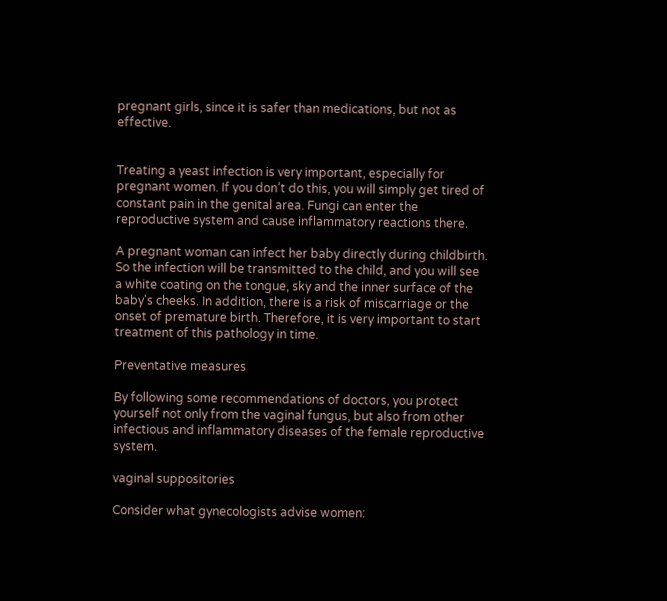pregnant girls, since it is safer than medications, but not as effective.


Treating a yeast infection is very important, especially for pregnant women. If you don’t do this, you will simply get tired of constant pain in the genital area. Fungi can enter the reproductive system and cause inflammatory reactions there.

A pregnant woman can infect her baby directly during childbirth. So the infection will be transmitted to the child, and you will see a white coating on the tongue, sky and the inner surface of the baby's cheeks. In addition, there is a risk of miscarriage or the onset of premature birth. Therefore, it is very important to start treatment of this pathology in time.

Preventative measures

By following some recommendations of doctors, you protect yourself not only from the vaginal fungus, but also from other infectious and inflammatory diseases of the female reproductive system.

vaginal suppositories

Consider what gynecologists advise women: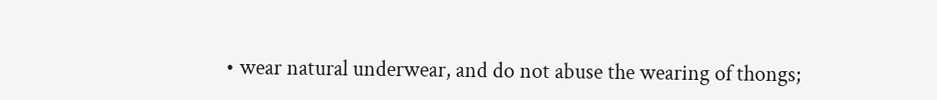• wear natural underwear, and do not abuse the wearing of thongs;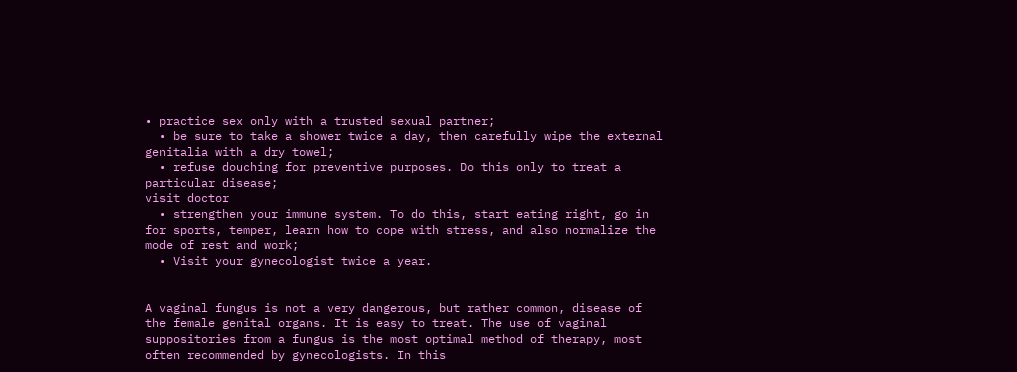• practice sex only with a trusted sexual partner;
  • be sure to take a shower twice a day, then carefully wipe the external genitalia with a dry towel;
  • refuse douching for preventive purposes. Do this only to treat a particular disease;
visit doctor
  • strengthen your immune system. To do this, start eating right, go in for sports, temper, learn how to cope with stress, and also normalize the mode of rest and work;
  • Visit your gynecologist twice a year.


A vaginal fungus is not a very dangerous, but rather common, disease of the female genital organs. It is easy to treat. The use of vaginal suppositories from a fungus is the most optimal method of therapy, most often recommended by gynecologists. In this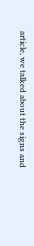article, we talked about the signs and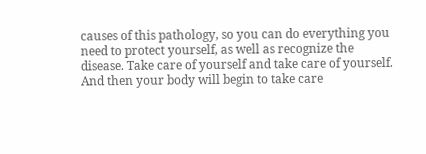causes of this pathology, so you can do everything you need to protect yourself, as well as recognize the disease. Take care of yourself and take care of yourself. And then your body will begin to take care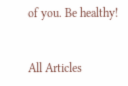of you. Be healthy!


All Articles